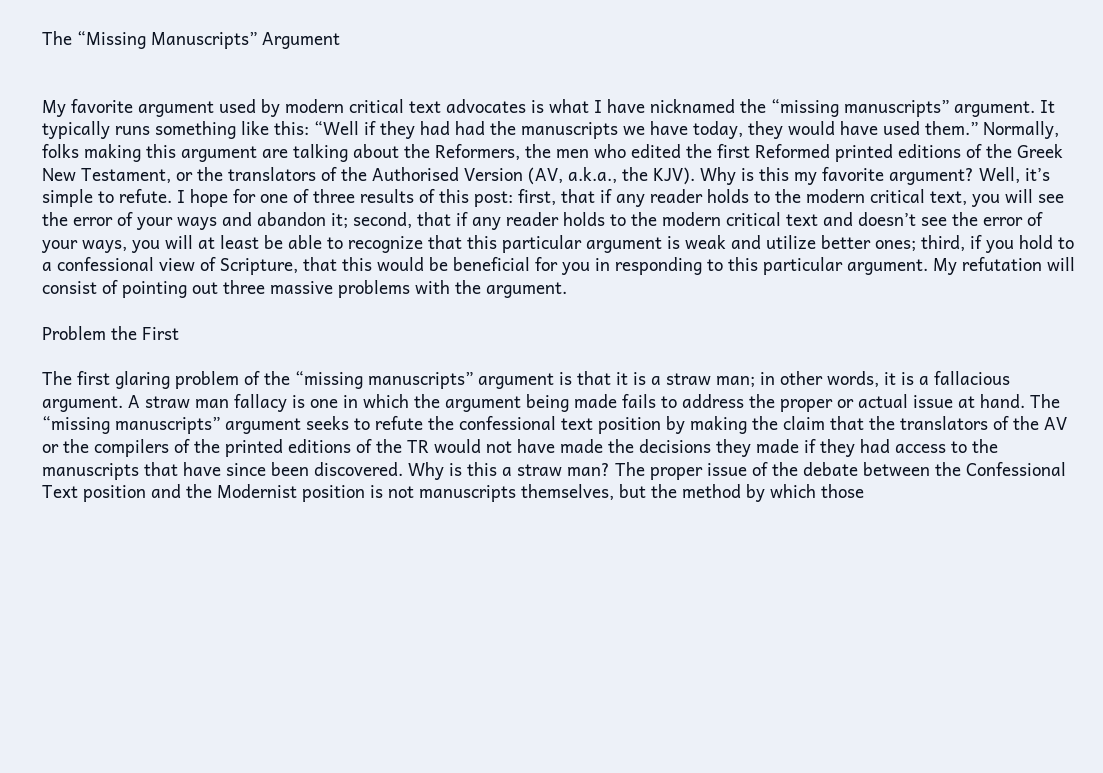The “Missing Manuscripts” Argument


My favorite argument used by modern critical text advocates is what I have nicknamed the “missing manuscripts” argument. It typically runs something like this: “Well if they had had the manuscripts we have today, they would have used them.” Normally, folks making this argument are talking about the Reformers, the men who edited the first Reformed printed editions of the Greek New Testament, or the translators of the Authorised Version (AV, a.k.a., the KJV). Why is this my favorite argument? Well, it’s simple to refute. I hope for one of three results of this post: first, that if any reader holds to the modern critical text, you will see the error of your ways and abandon it; second, that if any reader holds to the modern critical text and doesn’t see the error of your ways, you will at least be able to recognize that this particular argument is weak and utilize better ones; third, if you hold to a confessional view of Scripture, that this would be beneficial for you in responding to this particular argument. My refutation will consist of pointing out three massive problems with the argument.

Problem the First

The first glaring problem of the “missing manuscripts” argument is that it is a straw man; in other words, it is a fallacious argument. A straw man fallacy is one in which the argument being made fails to address the proper or actual issue at hand. The “missing manuscripts” argument seeks to refute the confessional text position by making the claim that the translators of the AV or the compilers of the printed editions of the TR would not have made the decisions they made if they had access to the manuscripts that have since been discovered. Why is this a straw man? The proper issue of the debate between the Confessional Text position and the Modernist position is not manuscripts themselves, but the method by which those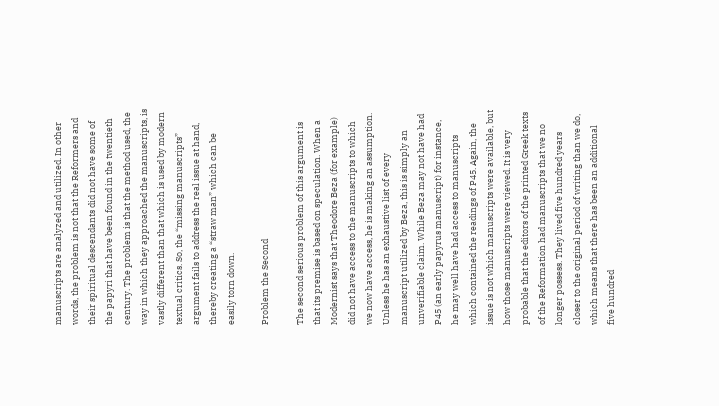manuscripts are analyzed and utilized. In other words, the problem is not that the Reformers and their spiritual descendants did not have some of the papyri that have been found in the twentieth century. The problem is that the method used, the way in which they approached the manuscripts, is vastly different than that which is used by modern textual critics. So, the “missing manuscripts” argument fails to address the real issue at hand, thereby creating a “straw man” which can be easily torn down.

Problem the Second

The second serious problem of this argument is that its premise is based on speculation. When a Modernist says that Theodore Beza (for example) did not have access to the manuscripts to which we now have access, he is making an assumption. Unless he has an exhaustive list of every manuscript utilized by Beza, this is simply an unverifiable claim. While Beza may not have had P45 (an early papyrus manuscript) for instance, he may well have had access to manuscripts which contained the readings of P45. Again, the issue is not which manuscripts were available, but how those manuscripts were viewed. It is very probable that the editors of the printed Greek texts of the Reformation had manuscripts that we no longer possess. They lived five hundred years closer to the original period of writing than we do, which means that there has been an additional five hundred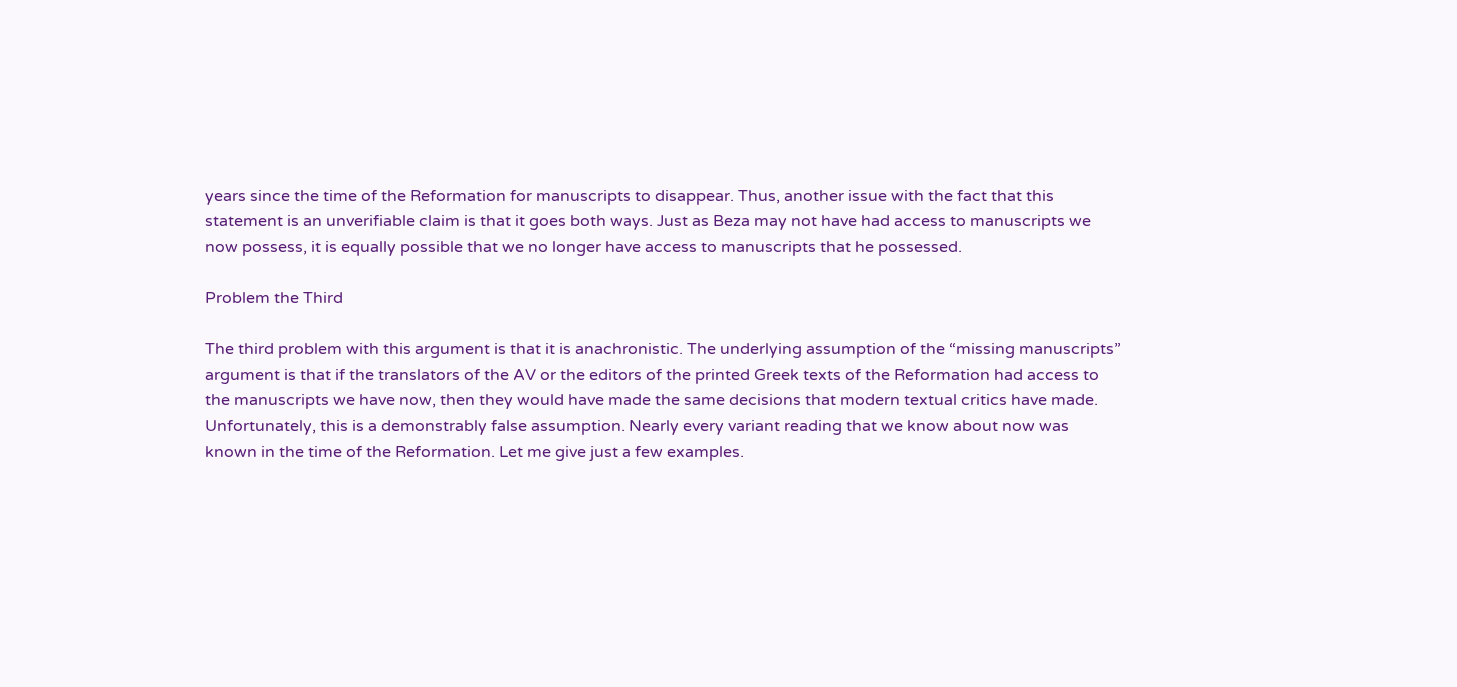years since the time of the Reformation for manuscripts to disappear. Thus, another issue with the fact that this statement is an unverifiable claim is that it goes both ways. Just as Beza may not have had access to manuscripts we now possess, it is equally possible that we no longer have access to manuscripts that he possessed.

Problem the Third

The third problem with this argument is that it is anachronistic. The underlying assumption of the “missing manuscripts” argument is that if the translators of the AV or the editors of the printed Greek texts of the Reformation had access to the manuscripts we have now, then they would have made the same decisions that modern textual critics have made. Unfortunately, this is a demonstrably false assumption. Nearly every variant reading that we know about now was known in the time of the Reformation. Let me give just a few examples.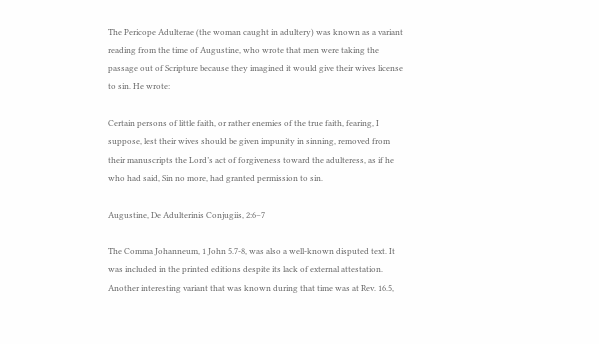The Pericope Adulterae (the woman caught in adultery) was known as a variant reading from the time of Augustine, who wrote that men were taking the passage out of Scripture because they imagined it would give their wives license to sin. He wrote:

Certain persons of little faith, or rather enemies of the true faith, fearing, I suppose, lest their wives should be given impunity in sinning, removed from their manuscripts the Lord’s act of forgiveness toward the adulteress, as if he who had said, Sin no more, had granted permission to sin.

Augustine, De Adulterinis Conjugiis, 2:6–7

The Comma Johanneum, 1 John 5.7-8, was also a well-known disputed text. It was included in the printed editions despite its lack of external attestation. Another interesting variant that was known during that time was at Rev. 16.5,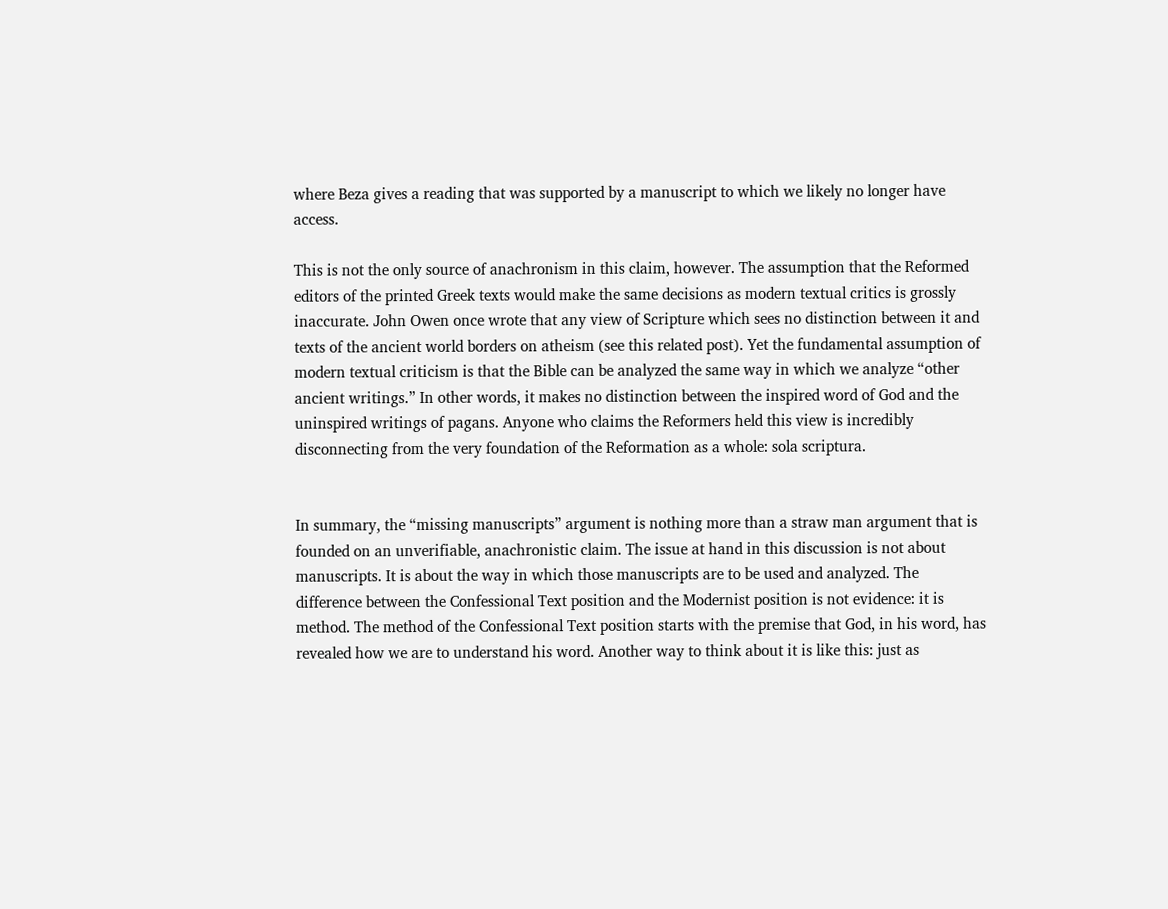where Beza gives a reading that was supported by a manuscript to which we likely no longer have access.

This is not the only source of anachronism in this claim, however. The assumption that the Reformed editors of the printed Greek texts would make the same decisions as modern textual critics is grossly inaccurate. John Owen once wrote that any view of Scripture which sees no distinction between it and texts of the ancient world borders on atheism (see this related post). Yet the fundamental assumption of modern textual criticism is that the Bible can be analyzed the same way in which we analyze “other ancient writings.” In other words, it makes no distinction between the inspired word of God and the uninspired writings of pagans. Anyone who claims the Reformers held this view is incredibly disconnecting from the very foundation of the Reformation as a whole: sola scriptura.


In summary, the “missing manuscripts” argument is nothing more than a straw man argument that is founded on an unverifiable, anachronistic claim. The issue at hand in this discussion is not about manuscripts. It is about the way in which those manuscripts are to be used and analyzed. The difference between the Confessional Text position and the Modernist position is not evidence: it is method. The method of the Confessional Text position starts with the premise that God, in his word, has revealed how we are to understand his word. Another way to think about it is like this: just as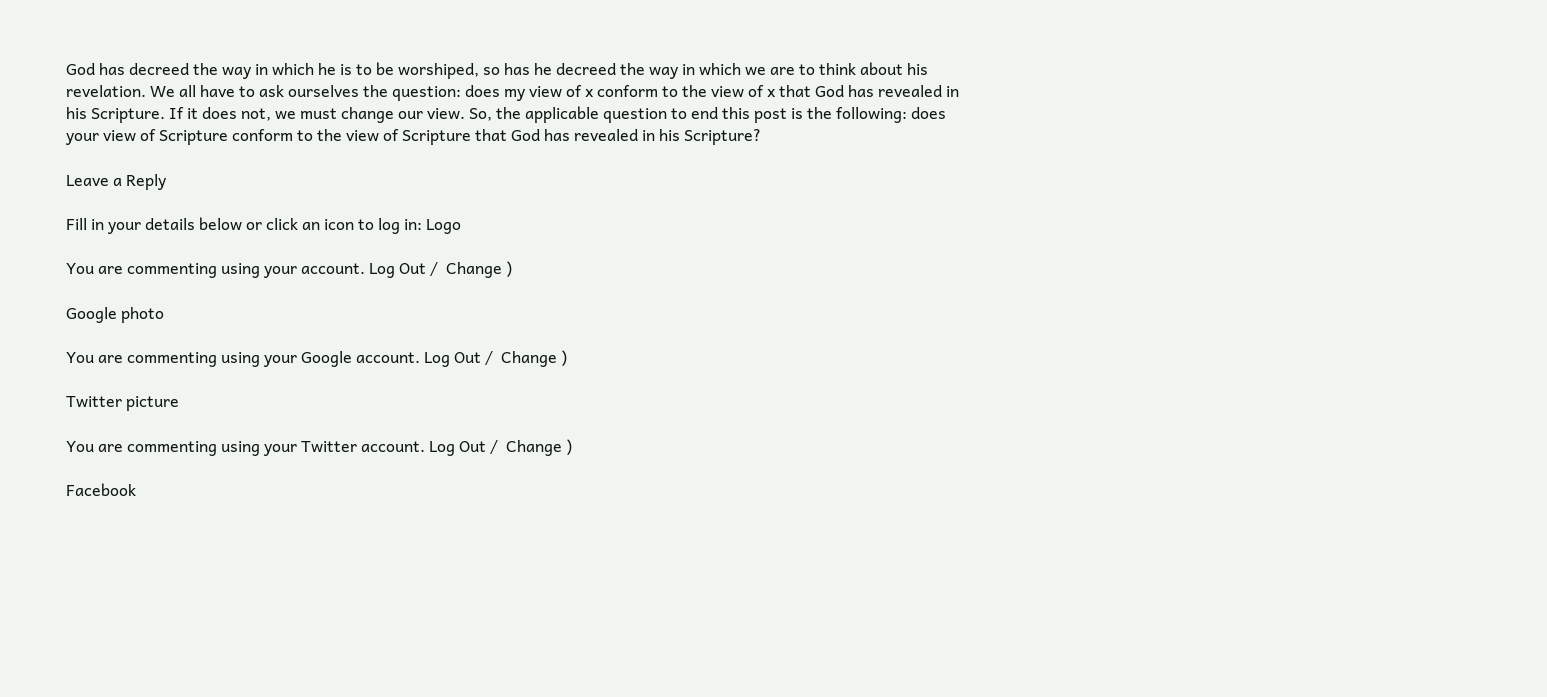God has decreed the way in which he is to be worshiped, so has he decreed the way in which we are to think about his revelation. We all have to ask ourselves the question: does my view of x conform to the view of x that God has revealed in his Scripture. If it does not, we must change our view. So, the applicable question to end this post is the following: does your view of Scripture conform to the view of Scripture that God has revealed in his Scripture?

Leave a Reply

Fill in your details below or click an icon to log in: Logo

You are commenting using your account. Log Out /  Change )

Google photo

You are commenting using your Google account. Log Out /  Change )

Twitter picture

You are commenting using your Twitter account. Log Out /  Change )

Facebook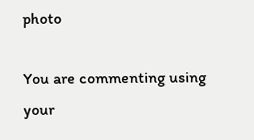photo

You are commenting using your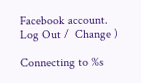Facebook account. Log Out /  Change )

Connecting to %s